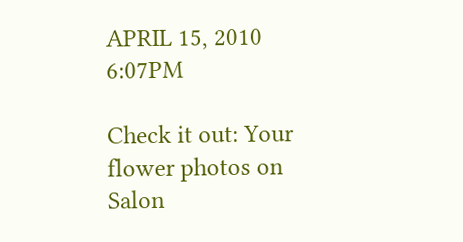APRIL 15, 2010 6:07PM

Check it out: Your flower photos on Salon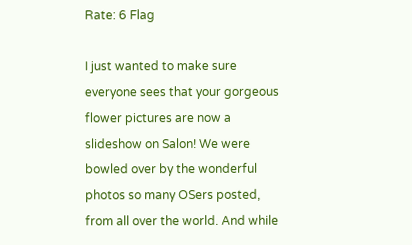Rate: 6 Flag

I just wanted to make sure everyone sees that your gorgeous flower pictures are now a slideshow on Salon! We were bowled over by the wonderful photos so many OSers posted, from all over the world. And while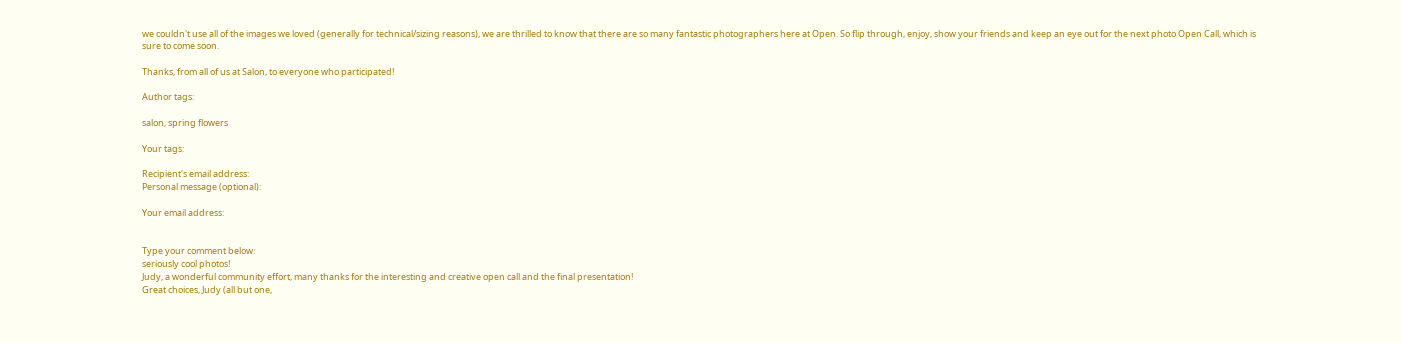we couldn't use all of the images we loved (generally for technical/sizing reasons), we are thrilled to know that there are so many fantastic photographers here at Open. So flip through, enjoy, show your friends and keep an eye out for the next photo Open Call, which is sure to come soon.

Thanks, from all of us at Salon, to everyone who participated!

Author tags:

salon, spring flowers

Your tags:

Recipient's email address:
Personal message (optional):

Your email address:


Type your comment below:
seriously cool photos!
Judy, a wonderful community effort, many thanks for the interesting and creative open call and the final presentation!
Great choices, Judy (all but one,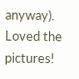anyway). Loved the pictures!